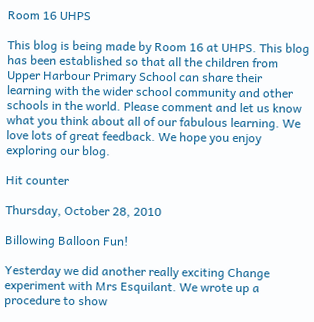Room 16 UHPS

This blog is being made by Room 16 at UHPS. This blog has been established so that all the children from Upper Harbour Primary School can share their learning with the wider school community and other schools in the world. Please comment and let us know what you think about all of our fabulous learning. We love lots of great feedback. We hope you enjoy exploring our blog.

Hit counter

Thursday, October 28, 2010

Billowing Balloon Fun!

Yesterday we did another really exciting Change experiment with Mrs Esquilant. We wrote up a procedure to show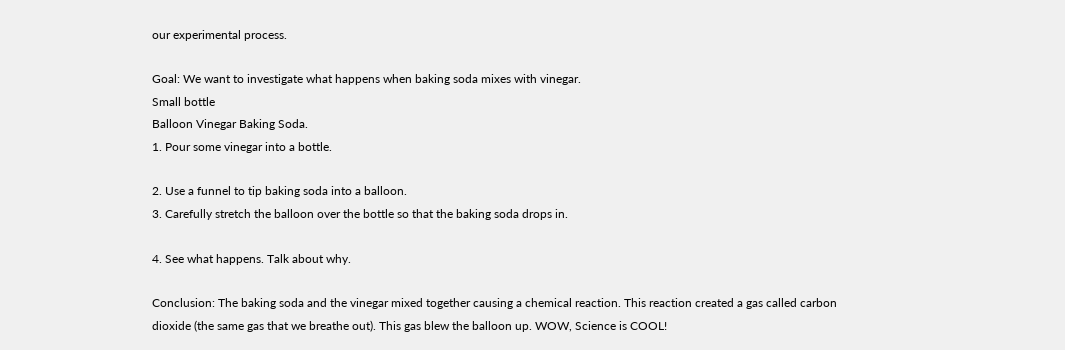our experimental process.

Goal: We want to investigate what happens when baking soda mixes with vinegar.
Small bottle
Balloon Vinegar Baking Soda.
1. Pour some vinegar into a bottle.

2. Use a funnel to tip baking soda into a balloon.
3. Carefully stretch the balloon over the bottle so that the baking soda drops in.

4. See what happens. Talk about why.

Conclusion: The baking soda and the vinegar mixed together causing a chemical reaction. This reaction created a gas called carbon dioxide (the same gas that we breathe out). This gas blew the balloon up. WOW, Science is COOL!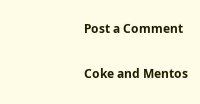Post a Comment

Coke and Mentos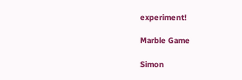experiment!

Marble Game

Simon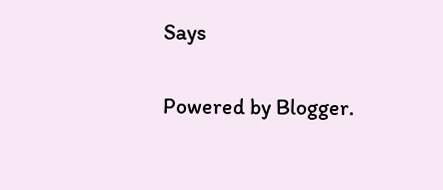Says

Powered by Blogger.